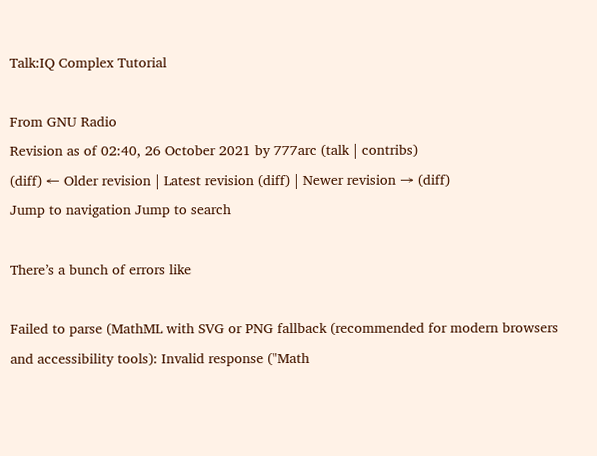Talk:IQ Complex Tutorial

From GNU Radio
Revision as of 02:40, 26 October 2021 by 777arc (talk | contribs)
(diff) ← Older revision | Latest revision (diff) | Newer revision → (diff)
Jump to navigation Jump to search

There’s a bunch of errors like

Failed to parse (MathML with SVG or PNG fallback (recommended for modern browsers and accessibility tools): Invalid response ("Math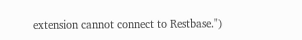extension cannot connect to Restbase.")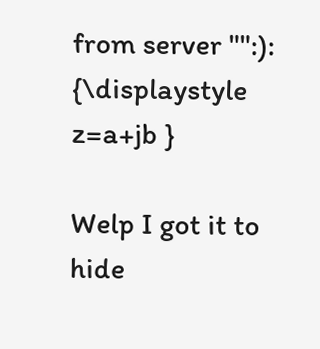from server "":): {\displaystyle z=a+jb }

Welp I got it to hide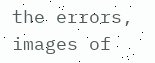the errors, images of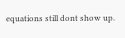equations still dont show up.